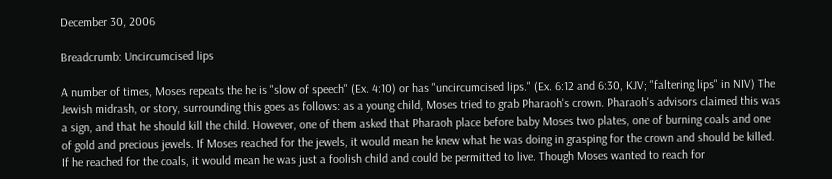December 30, 2006

Breadcrumb: Uncircumcised lips

A number of times, Moses repeats the he is "slow of speech" (Ex. 4:10) or has "uncircumcised lips." (Ex. 6:12 and 6:30, KJV; "faltering lips" in NIV) The Jewish midrash, or story, surrounding this goes as follows: as a young child, Moses tried to grab Pharaoh's crown. Pharaoh's advisors claimed this was a sign, and that he should kill the child. However, one of them asked that Pharaoh place before baby Moses two plates, one of burning coals and one of gold and precious jewels. If Moses reached for the jewels, it would mean he knew what he was doing in grasping for the crown and should be killed. If he reached for the coals, it would mean he was just a foolish child and could be permitted to live. Though Moses wanted to reach for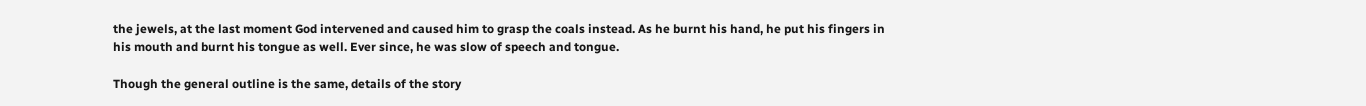the jewels, at the last moment God intervened and caused him to grasp the coals instead. As he burnt his hand, he put his fingers in his mouth and burnt his tongue as well. Ever since, he was slow of speech and tongue.

Though the general outline is the same, details of the story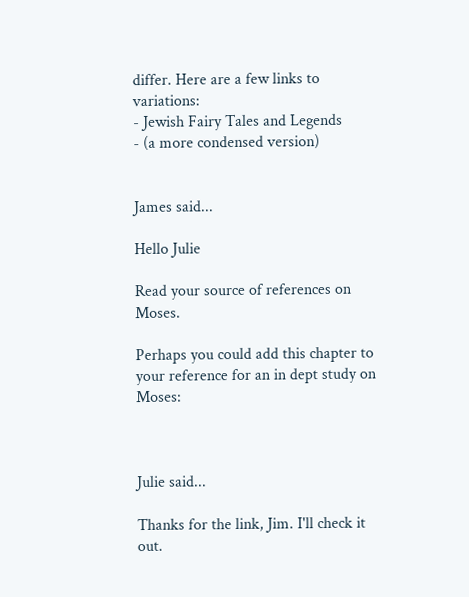differ. Here are a few links to variations:
- Jewish Fairy Tales and Legends
- (a more condensed version)


James said...

Hello Julie

Read your source of references on Moses.

Perhaps you could add this chapter to your reference for an in dept study on Moses:



Julie said...

Thanks for the link, Jim. I'll check it out.